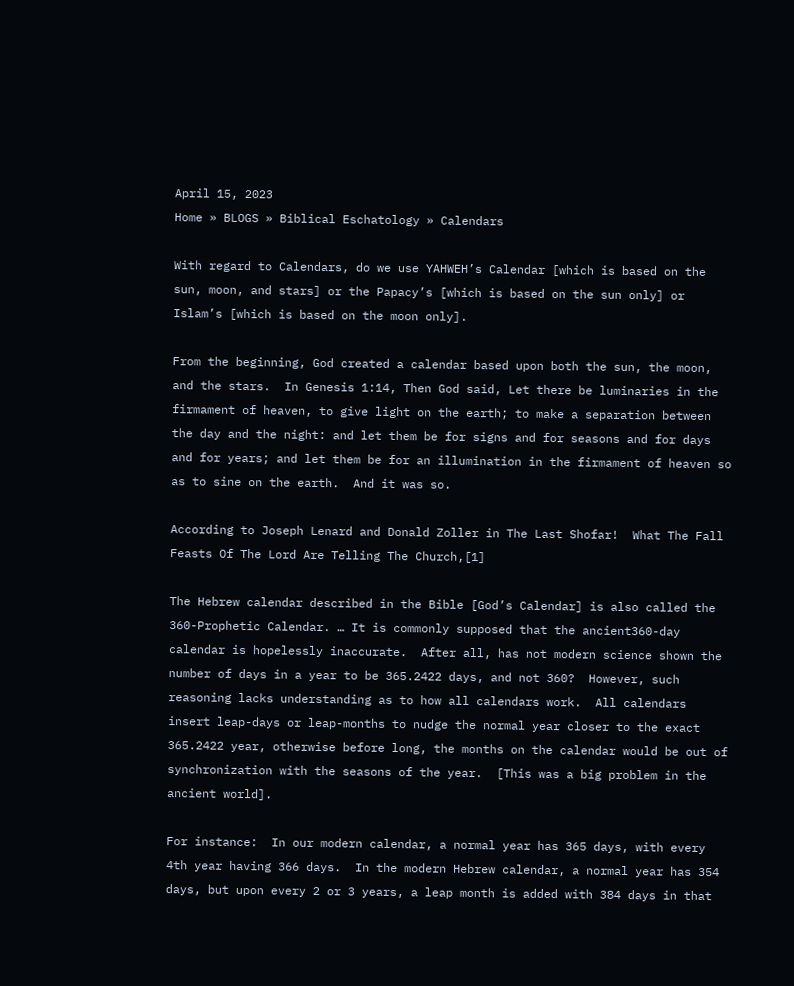April 15, 2023
Home » BLOGS » Biblical Eschatology » Calendars

With regard to Calendars, do we use YAHWEH’s Calendar [which is based on the sun, moon, and stars] or the Papacy’s [which is based on the sun only] or Islam’s [which is based on the moon only].

From the beginning, God created a calendar based upon both the sun, the moon, and the stars.  In Genesis 1:14, Then God said, Let there be luminaries in the firmament of heaven, to give light on the earth; to make a separation between the day and the night: and let them be for signs and for seasons and for days and for years; and let them be for an illumination in the firmament of heaven so as to sine on the earth.  And it was so.

According to Joseph Lenard and Donald Zoller in The Last Shofar!  What The Fall Feasts Of The Lord Are Telling The Church,[1]

The Hebrew calendar described in the Bible [God’s Calendar] is also called the 360-Prophetic Calendar. … It is commonly supposed that the ancient360-day calendar is hopelessly inaccurate.  After all, has not modern science shown the number of days in a year to be 365.2422 days, and not 360?  However, such reasoning lacks understanding as to how all calendars work.  All calendars insert leap-days or leap-months to nudge the normal year closer to the exact 365.2422 year, otherwise before long, the months on the calendar would be out of synchronization with the seasons of the year.  [This was a big problem in the ancient world].

For instance:  In our modern calendar, a normal year has 365 days, with every 4th year having 366 days.  In the modern Hebrew calendar, a normal year has 354 days, but upon every 2 or 3 years, a leap month is added with 384 days in that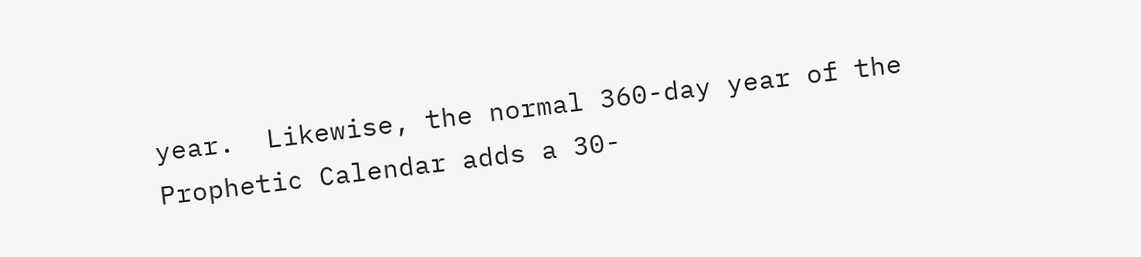year.  Likewise, the normal 360-day year of the Prophetic Calendar adds a 30-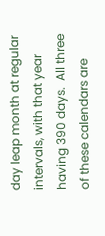day leap month at regular intervals, with that year having 390 days.  All three of these calendars are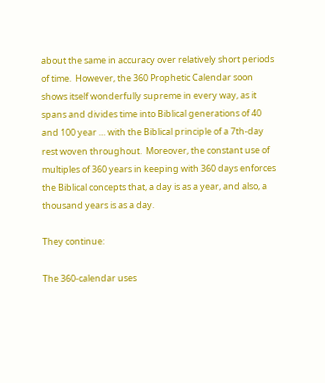about the same in accuracy over relatively short periods of time.  However, the 360 Prophetic Calendar soon shows itself wonderfully supreme in every way, as it spans and divides time into Biblical generations of 40 and 100 year … with the Biblical principle of a 7th-day rest woven throughout.  Moreover, the constant use of multiples of 360 years in keeping with 360 days enforces the Biblical concepts that, a day is as a year, and also, a thousand years is as a day.

They continue:

The 360-calendar uses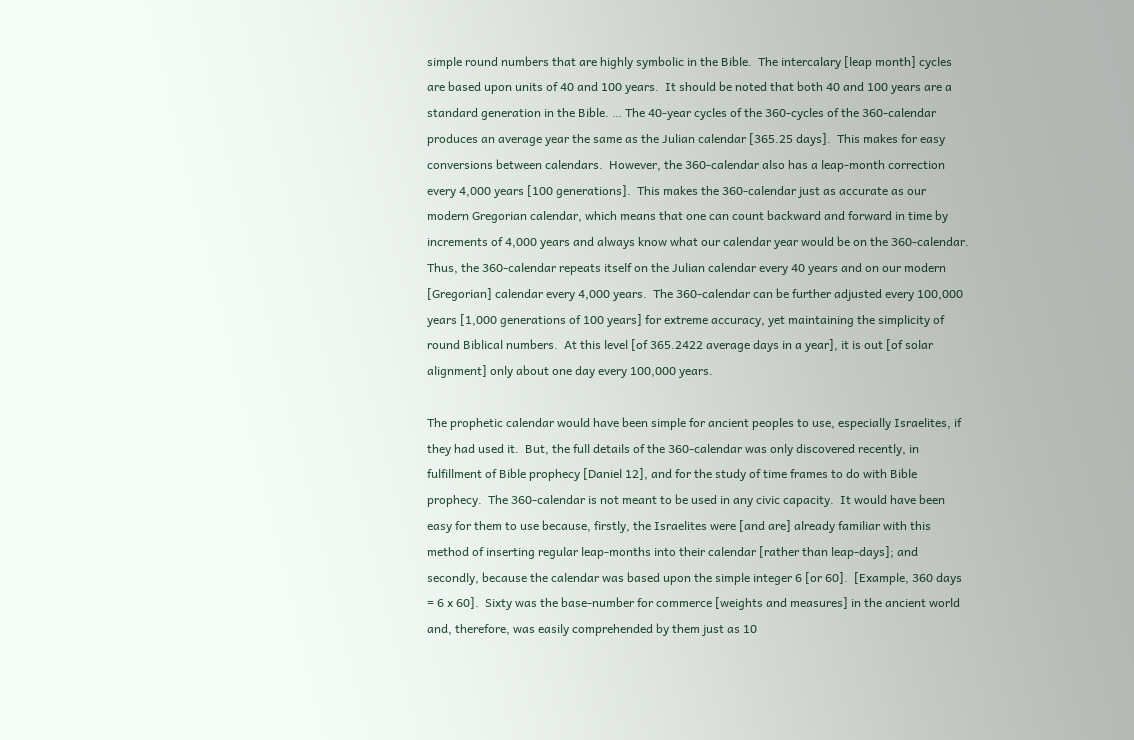simple round numbers that are highly symbolic in the Bible.  The intercalary [leap month] cycles are based upon units of 40 and 100 years.  It should be noted that both 40 and 100 years are a standard generation in the Bible. … The 40-year cycles of the 360-cycles of the 360-calendar produces an average year the same as the Julian calendar [365.25 days].  This makes for easy conversions between calendars.  However, the 360-calendar also has a leap-month correction every 4,000 years [100 generations].  This makes the 360-calendar just as accurate as our modern Gregorian calendar, which means that one can count backward and forward in time by increments of 4,000 years and always know what our calendar year would be on the 360-calendar.  Thus, the 360-calendar repeats itself on the Julian calendar every 40 years and on our modern [Gregorian] calendar every 4,000 years.  The 360-calendar can be further adjusted every 100,000 years [1,000 generations of 100 years] for extreme accuracy, yet maintaining the simplicity of round Biblical numbers.  At this level [of 365.2422 average days in a year], it is out [of solar alignment] only about one day every 100,000 years.

The prophetic calendar would have been simple for ancient peoples to use, especially Israelites, if they had used it.  But, the full details of the 360-calendar was only discovered recently, in fulfillment of Bible prophecy [Daniel 12], and for the study of time frames to do with Bible prophecy.  The 360-calendar is not meant to be used in any civic capacity.  It would have been easy for them to use because, firstly, the Israelites were [and are] already familiar with this method of inserting regular leap-months into their calendar [rather than leap-days]; and secondly, because the calendar was based upon the simple integer 6 [or 60].  [Example, 360 days = 6 x 60].  Sixty was the base-number for commerce [weights and measures] in the ancient world and, therefore, was easily comprehended by them just as 10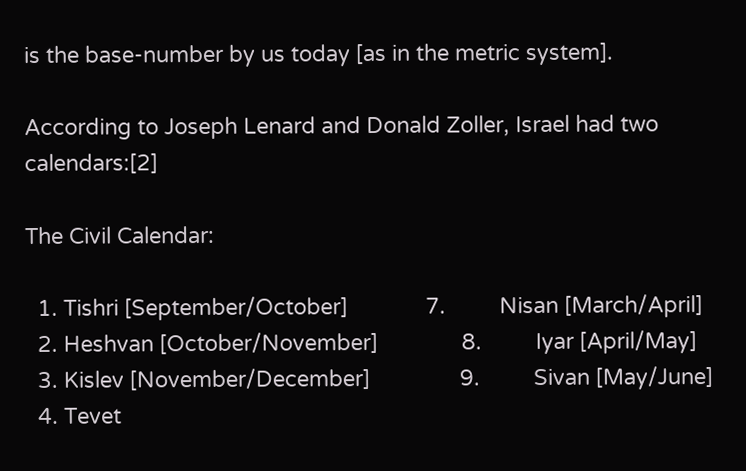is the base-number by us today [as in the metric system].

According to Joseph Lenard and Donald Zoller, Israel had two calendars:[2]

The Civil Calendar:

  1. Tishri [September/October]             7.         Nisan [March/April]
  2. Heshvan [October/November]              8.         Iyar [April/May]
  3. Kislev [November/December]               9.         Sivan [May/June]
  4. Tevet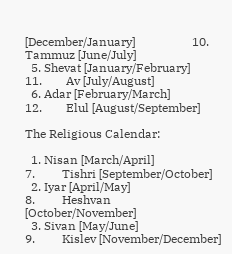[December/January]                   10.       Tammuz [June/July]
  5. Shevat [January/February]                  11.        Av [July/August]
  6. Adar [February/March]                        12.        Elul [August/September]

The Religious Calendar:

  1. Nisan [March/April]                           7.         Tishri [September/October]
  2. Iyar [April/May]                                     8.         Heshvan [October/November]
  3. Sivan [May/June]                                 9.         Kislev [November/December]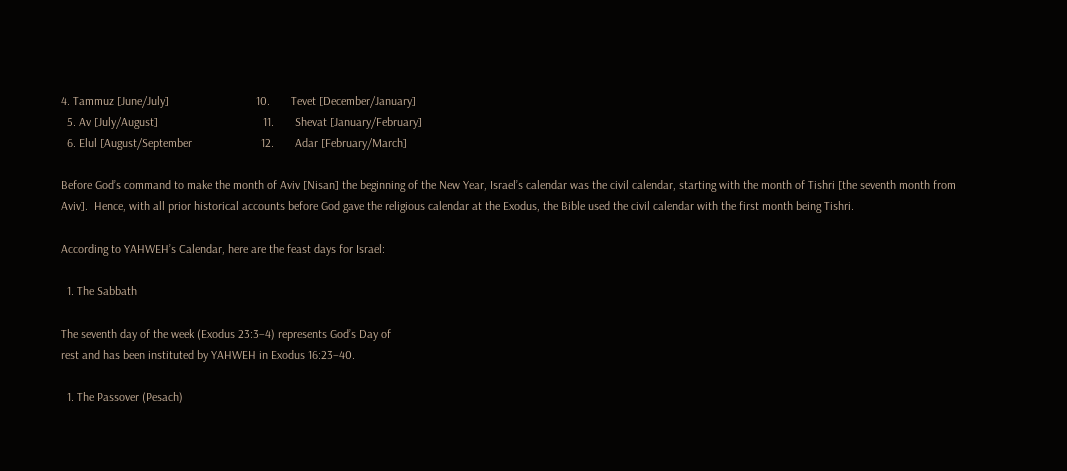4. Tammuz [June/July]                             10.       Tevet [December/January]
  5. Av [July/August]                                   11.       Shevat [January/February]
  6. Elul [August/September                       12.       Adar [February/March]

Before God’s command to make the month of Aviv [Nisan] the beginning of the New Year, Israel’s calendar was the civil calendar, starting with the month of Tishri [the seventh month from Aviv].  Hence, with all prior historical accounts before God gave the religious calendar at the Exodus, the Bible used the civil calendar with the first month being Tishri.

According to YAHWEH’s Calendar, here are the feast days for Israel:

  1. The Sabbath

The seventh day of the week (Exodus 23:3–4) represents God’s Day of
rest and has been instituted by YAHWEH in Exodus 16:23–40.

  1. The Passover (Pesach)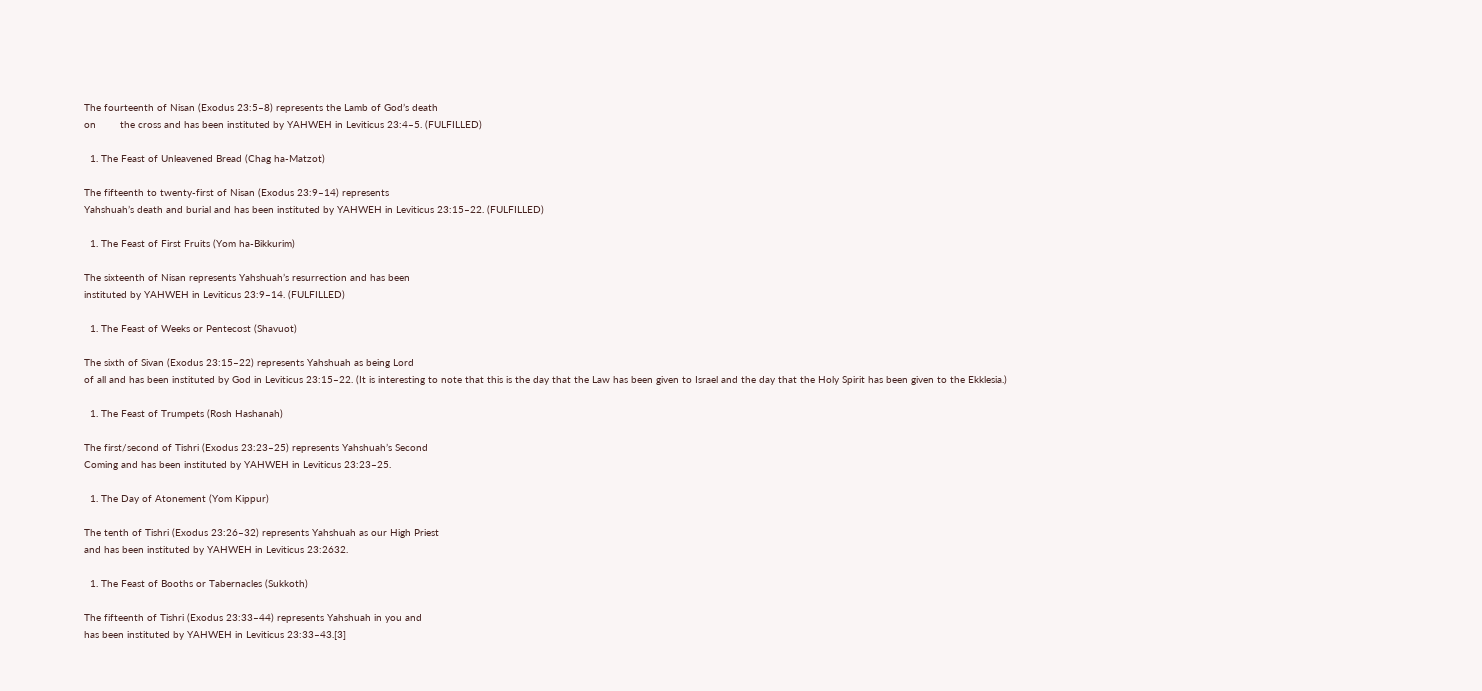The fourteenth of Nisan (Exodus 23:5–8) represents the Lamb of God’s death
on        the cross and has been instituted by YAHWEH in Leviticus 23:4–5. (FULFILLED)

  1. The Feast of Unleavened Bread (Chag ha-Matzot)

The fifteenth to twenty-first of Nisan (Exodus 23:9–14) represents
Yahshuah’s death and burial and has been instituted by YAHWEH in Leviticus 23:15–22. (FULFILLED)

  1. The Feast of First Fruits (Yom ha-Bikkurim)

The sixteenth of Nisan represents Yahshuah’s resurrection and has been
instituted by YAHWEH in Leviticus 23:9–14. (FULFILLED)

  1. The Feast of Weeks or Pentecost (Shavuot)

The sixth of Sivan (Exodus 23:15–22) represents Yahshuah as being Lord
of all and has been instituted by God in Leviticus 23:15–22. (It is interesting to note that this is the day that the Law has been given to Israel and the day that the Holy Spirit has been given to the Ekklesia.)

  1. The Feast of Trumpets (Rosh Hashanah)

The first/second of Tishri (Exodus 23:23–25) represents Yahshuah’s Second
Coming and has been instituted by YAHWEH in Leviticus 23:23–25.

  1. The Day of Atonement (Yom Kippur)

The tenth of Tishri (Exodus 23:26–32) represents Yahshuah as our High Priest
and has been instituted by YAHWEH in Leviticus 23:2632.

  1. The Feast of Booths or Tabernacles (Sukkoth)

The fifteenth of Tishri (Exodus 23:33–44) represents Yahshuah in you and
has been instituted by YAHWEH in Leviticus 23:33–43.[3]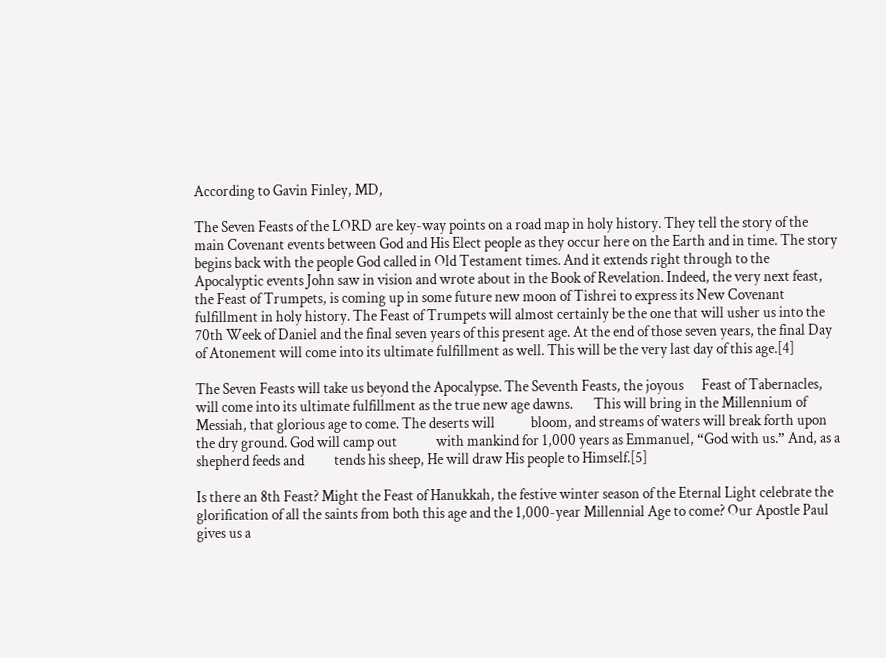According to Gavin Finley, MD,

The Seven Feasts of the LORD are key-way points on a road map in holy history. They tell the story of the main Covenant events between God and His Elect people as they occur here on the Earth and in time. The story begins back with the people God called in Old Testament times. And it extends right through to the Apocalyptic events John saw in vision and wrote about in the Book of Revelation. Indeed, the very next feast, the Feast of Trumpets, is coming up in some future new moon of Tishrei to express its New Covenant fulfillment in holy history. The Feast of Trumpets will almost certainly be the one that will usher us into the 70th Week of Daniel and the final seven years of this present age. At the end of those seven years, the final Day of Atonement will come into its ultimate fulfillment as well. This will be the very last day of this age.[4]

The Seven Feasts will take us beyond the Apocalypse. The Seventh Feasts, the joyous      Feast of Tabernacles, will come into its ultimate fulfillment as the true new age dawns.       This will bring in the Millennium of Messiah, that glorious age to come. The deserts will            bloom, and streams of waters will break forth upon the dry ground. God will camp out             with mankind for 1,000 years as Emmanuel, “God with us.” And, as a shepherd feeds and          tends his sheep, He will draw His people to Himself.[5]

Is there an 8th Feast? Might the Feast of Hanukkah, the festive winter season of the Eternal Light celebrate the glorification of all the saints from both this age and the 1,000-year Millennial Age to come? Our Apostle Paul gives us a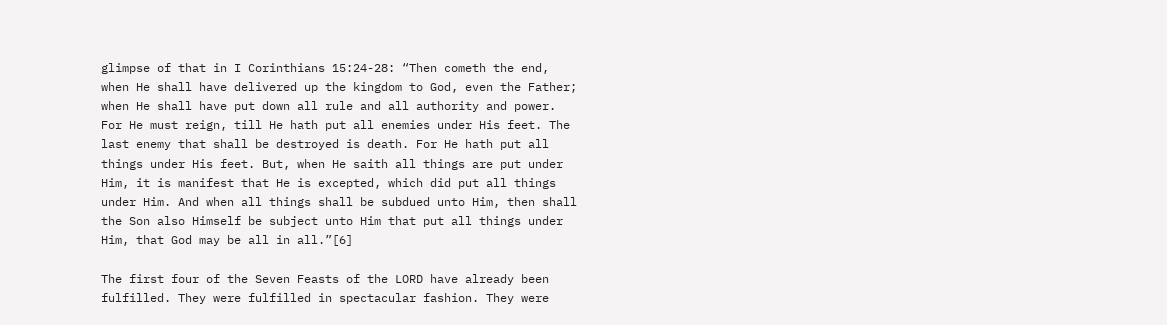glimpse of that in I Corinthians 15:24-28: “Then cometh the end, when He shall have delivered up the kingdom to God, even the Father; when He shall have put down all rule and all authority and power. For He must reign, till He hath put all enemies under His feet. The last enemy that shall be destroyed is death. For He hath put all things under His feet. But, when He saith all things are put under Him, it is manifest that He is excepted, which did put all things under Him. And when all things shall be subdued unto Him, then shall the Son also Himself be subject unto Him that put all things under Him, that God may be all in all.”[6]

The first four of the Seven Feasts of the LORD have already been fulfilled. They were fulfilled in spectacular fashion. They were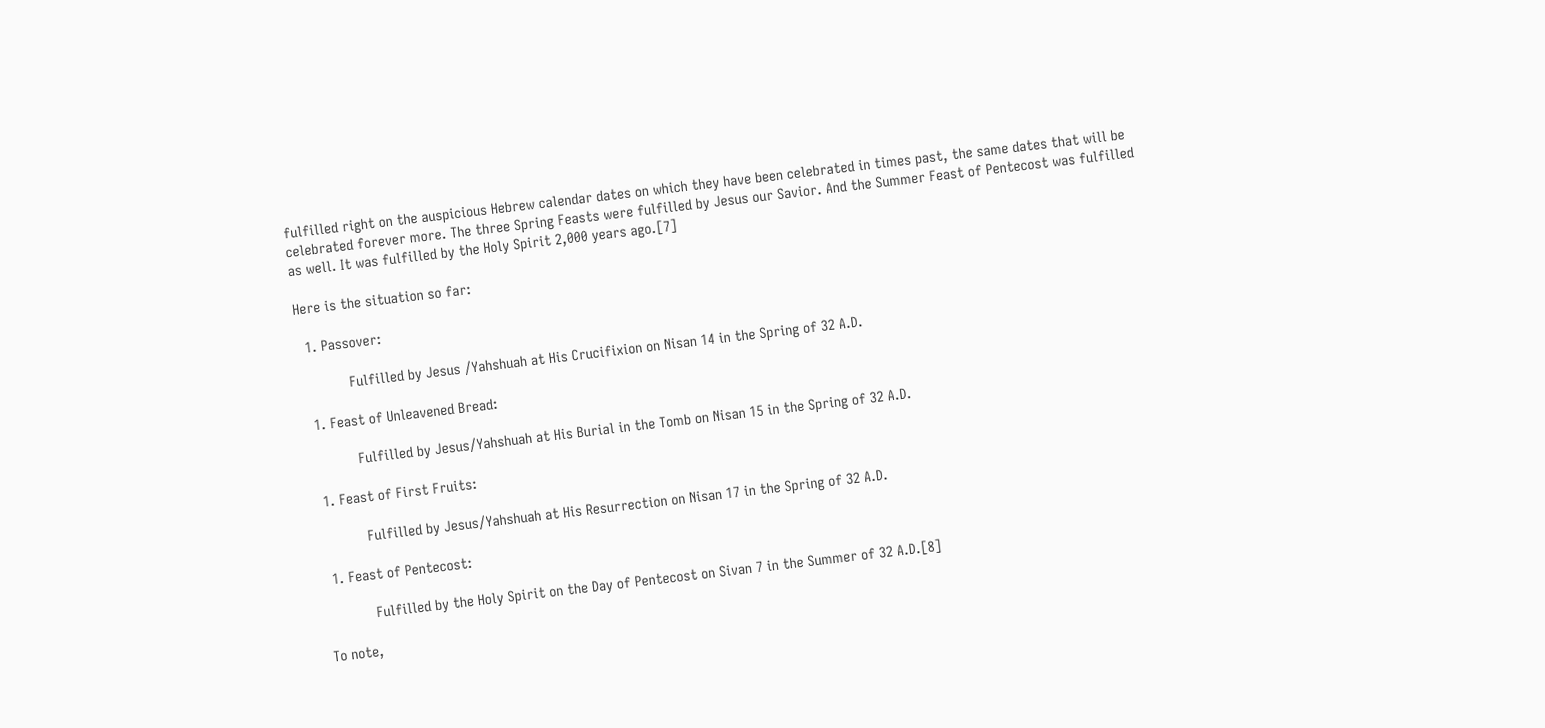fulfilled right on the auspicious Hebrew calendar dates on which they have been celebrated in times past, the same dates that will be celebrated forever more. The three Spring Feasts were fulfilled by Jesus our Savior. And the Summer Feast of Pentecost was fulfilled as well. It was fulfilled by the Holy Spirit 2,000 years ago.[7]

Here is the situation so far:

  1. Passover:

            Fulfilled by Jesus /Yahshuah at His Crucifixion on Nisan 14 in the Spring of 32 A.D.

  1. Feast of Unleavened Bread:

            Fulfilled by Jesus/Yahshuah at His Burial in the Tomb on Nisan 15 in the Spring of 32 A.D.

  1. Feast of First Fruits:

            Fulfilled by Jesus/Yahshuah at His Resurrection on Nisan 17 in the Spring of 32 A.D.

  1. Feast of Pentecost:

            Fulfilled by the Holy Spirit on the Day of Pentecost on Sivan 7 in the Summer of 32 A.D.[8]

To note,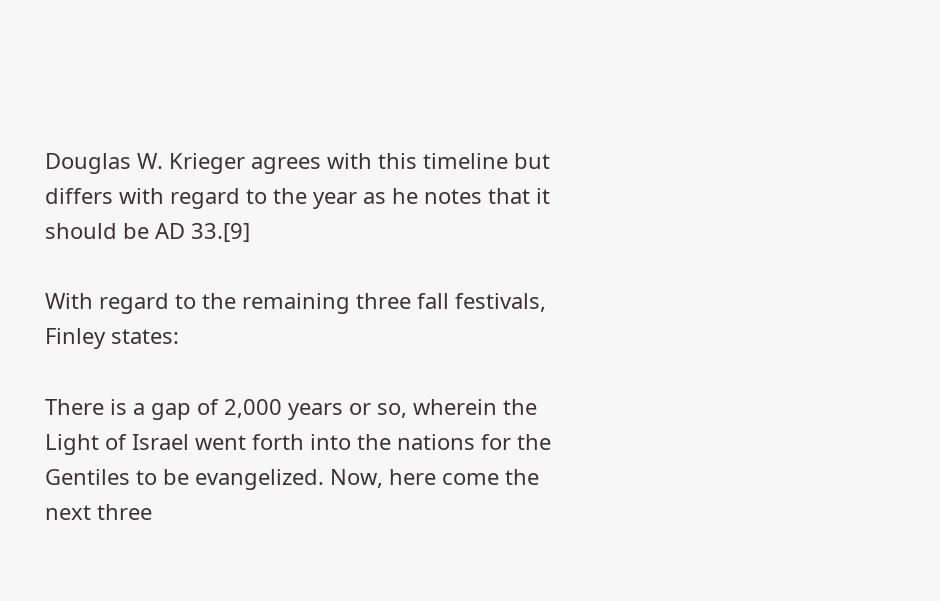Douglas W. Krieger agrees with this timeline but differs with regard to the year as he notes that it should be AD 33.[9]

With regard to the remaining three fall festivals, Finley states:

There is a gap of 2,000 years or so, wherein the Light of Israel went forth into the nations for the Gentiles to be evangelized. Now, here come the next three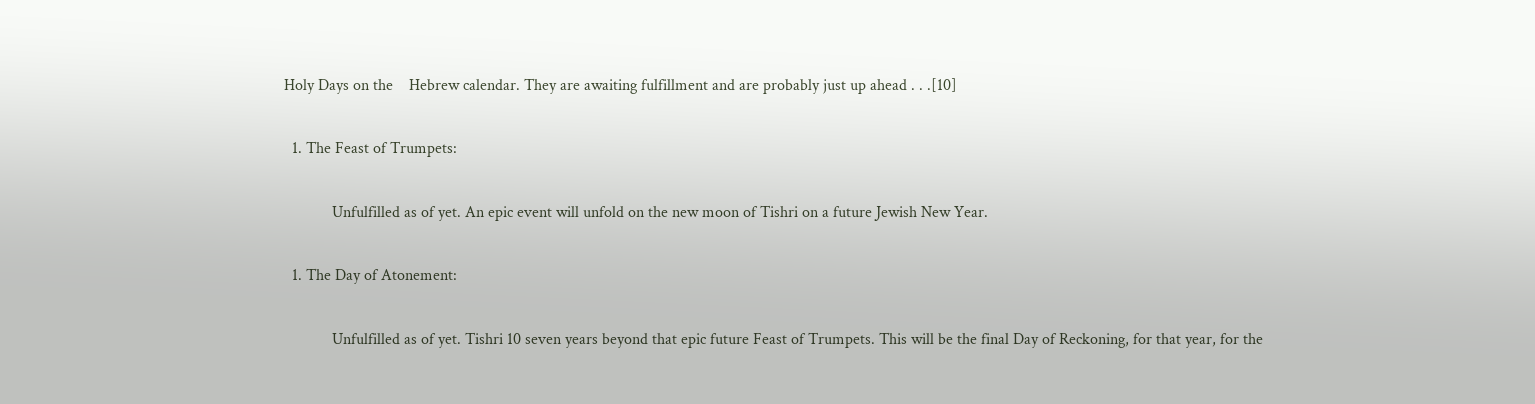Holy Days on the    Hebrew calendar. They are awaiting fulfillment and are probably just up ahead . . .[10]

  1. The Feast of Trumpets:

            Unfulfilled as of yet. An epic event will unfold on the new moon of Tishri on a future Jewish New Year.

  1. The Day of Atonement:

            Unfulfilled as of yet. Tishri 10 seven years beyond that epic future Feast of Trumpets. This will be the final Day of Reckoning, for that year, for the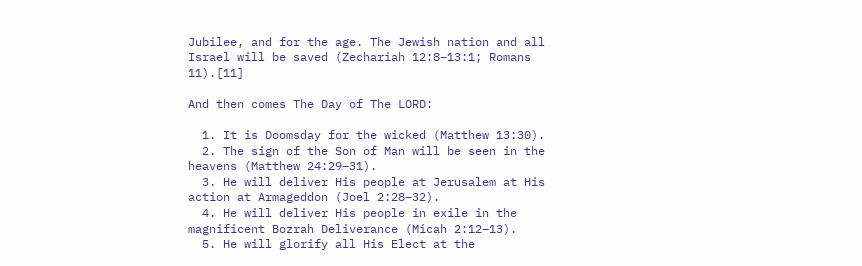Jubilee, and for the age. The Jewish nation and all Israel will be saved (Zechariah 12:8–13:1; Romans 11).[11]

And then comes The Day of The LORD:

  1. It is Doomsday for the wicked (Matthew 13:30).
  2. The sign of the Son of Man will be seen in the heavens (Matthew 24:29–31).
  3. He will deliver His people at Jerusalem at His action at Armageddon (Joel 2:28–32).
  4. He will deliver His people in exile in the magnificent Bozrah Deliverance (Micah 2:12–13).
  5. He will glorify all His Elect at the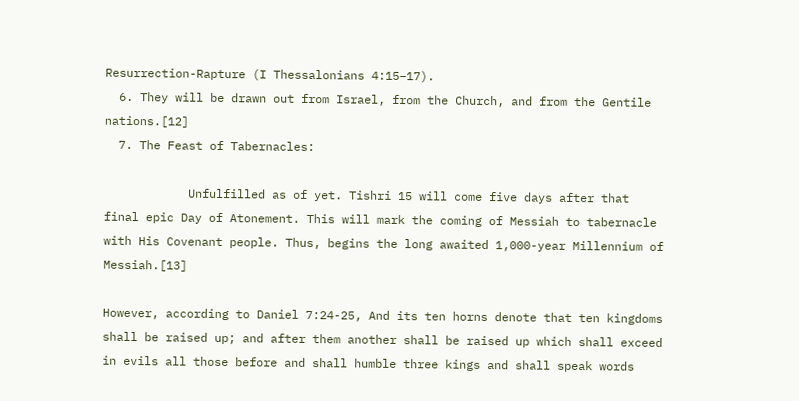Resurrection-Rapture (I Thessalonians 4:15–17).
  6. They will be drawn out from Israel, from the Church, and from the Gentile nations.[12]
  7. The Feast of Tabernacles:

            Unfulfilled as of yet. Tishri 15 will come five days after that final epic Day of Atonement. This will mark the coming of Messiah to tabernacle with His Covenant people. Thus, begins the long awaited 1,000-year Millennium of Messiah.[13]

However, according to Daniel 7:24-25, And its ten horns denote that ten kingdoms shall be raised up; and after them another shall be raised up which shall exceed in evils all those before and shall humble three kings and shall speak words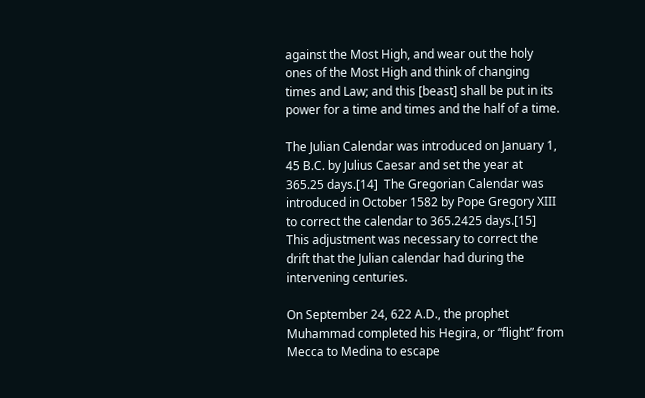against the Most High, and wear out the holy ones of the Most High and think of changing times and Law; and this [beast] shall be put in its power for a time and times and the half of a time.

The Julian Calendar was introduced on January 1, 45 B.C. by Julius Caesar and set the year at 365.25 days.[14]  The Gregorian Calendar was introduced in October 1582 by Pope Gregory XIII to correct the calendar to 365.2425 days.[15]  This adjustment was necessary to correct the drift that the Julian calendar had during the intervening centuries.

On September 24, 622 A.D., the prophet Muhammad completed his Hegira, or “flight” from Mecca to Medina to escape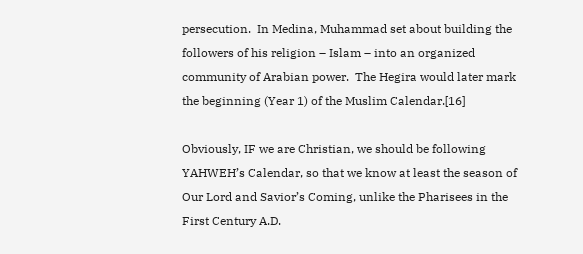persecution.  In Medina, Muhammad set about building the followers of his religion – Islam – into an organized community of Arabian power.  The Hegira would later mark the beginning (Year 1) of the Muslim Calendar.[16]

Obviously, IF we are Christian, we should be following YAHWEH’s Calendar, so that we know at least the season of Our Lord and Savior’s Coming, unlike the Pharisees in the First Century A.D.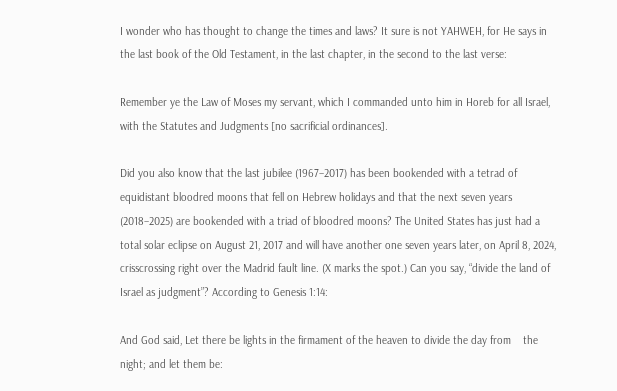I wonder who has thought to change the times and laws? It sure is not YAHWEH, for He says in the last book of the Old Testament, in the last chapter, in the second to the last verse:

Remember ye the Law of Moses my servant, which I commanded unto him in Horeb for all Israel, with the Statutes and Judgments [no sacrificial ordinances].

Did you also know that the last jubilee (1967–2017) has been bookended with a tetrad of equidistant bloodred moons that fell on Hebrew holidays and that the next seven years (2018–2025) are bookended with a triad of bloodred moons? The United States has just had a total solar eclipse on August 21, 2017 and will have another one seven years later, on April 8, 2024, crisscrossing right over the Madrid fault line. (X marks the spot.) Can you say, “divide the land of Israel as judgment”? According to Genesis 1:14:

And God said, Let there be lights in the firmament of the heaven to divide the day from    the night; and let them be: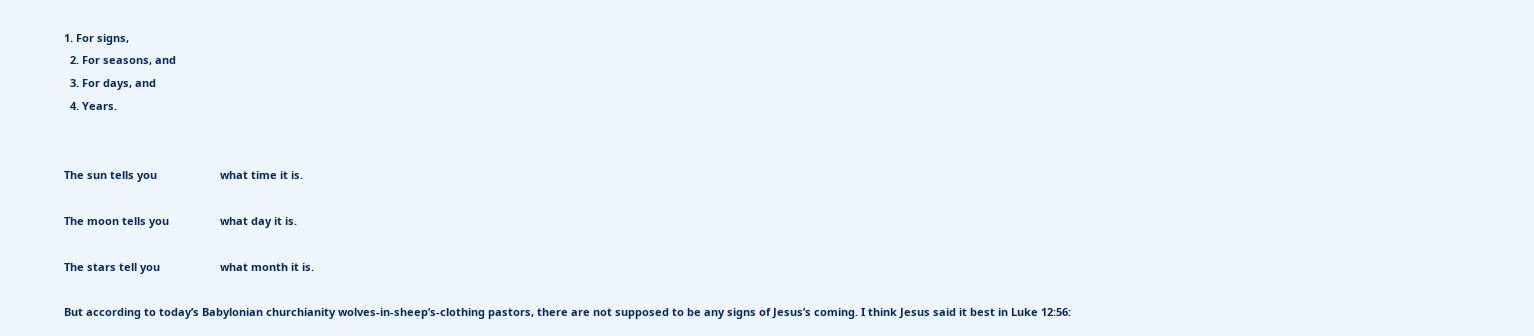1. For signs,
  2. For seasons, and
  3. For days, and
  4. Years.


The sun tells you                     what time it is.

The moon tells you                 what day it is.

The stars tell you                    what month it is.

But according to today’s Babylonian churchianity wolves-in-sheep’s-clothing pastors, there are not supposed to be any signs of Jesus’s coming. I think Jesus said it best in Luke 12:56: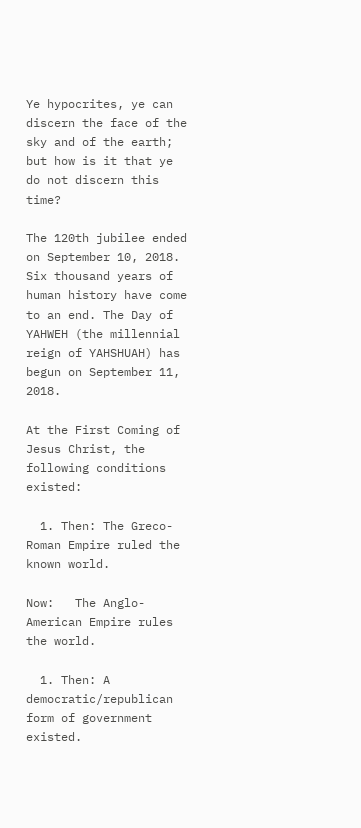Ye hypocrites, ye can discern the face of the sky and of the earth; but how is it that ye do not discern this time?

The 120th jubilee ended on September 10, 2018. Six thousand years of human history have come to an end. The Day of YAHWEH (the millennial reign of YAHSHUAH) has begun on September 11, 2018.

At the First Coming of Jesus Christ, the following conditions existed:

  1. Then: The Greco-Roman Empire ruled the known world.

Now:   The Anglo-American Empire rules the world.

  1. Then: A democratic/republican form of government existed.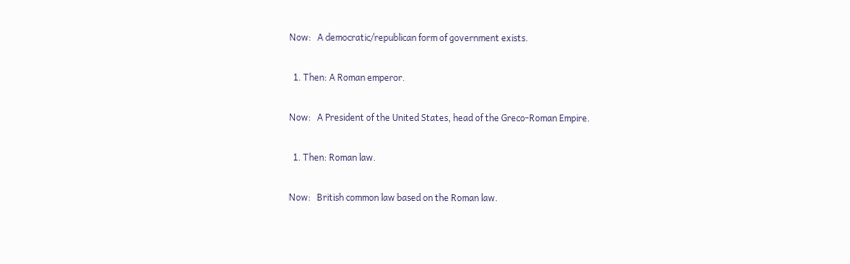Now:   A democratic/republican form of government exists.

  1. Then: A Roman emperor.

Now:   A President of the United States, head of the Greco-Roman Empire.

  1. Then: Roman law.

Now:   British common law based on the Roman law.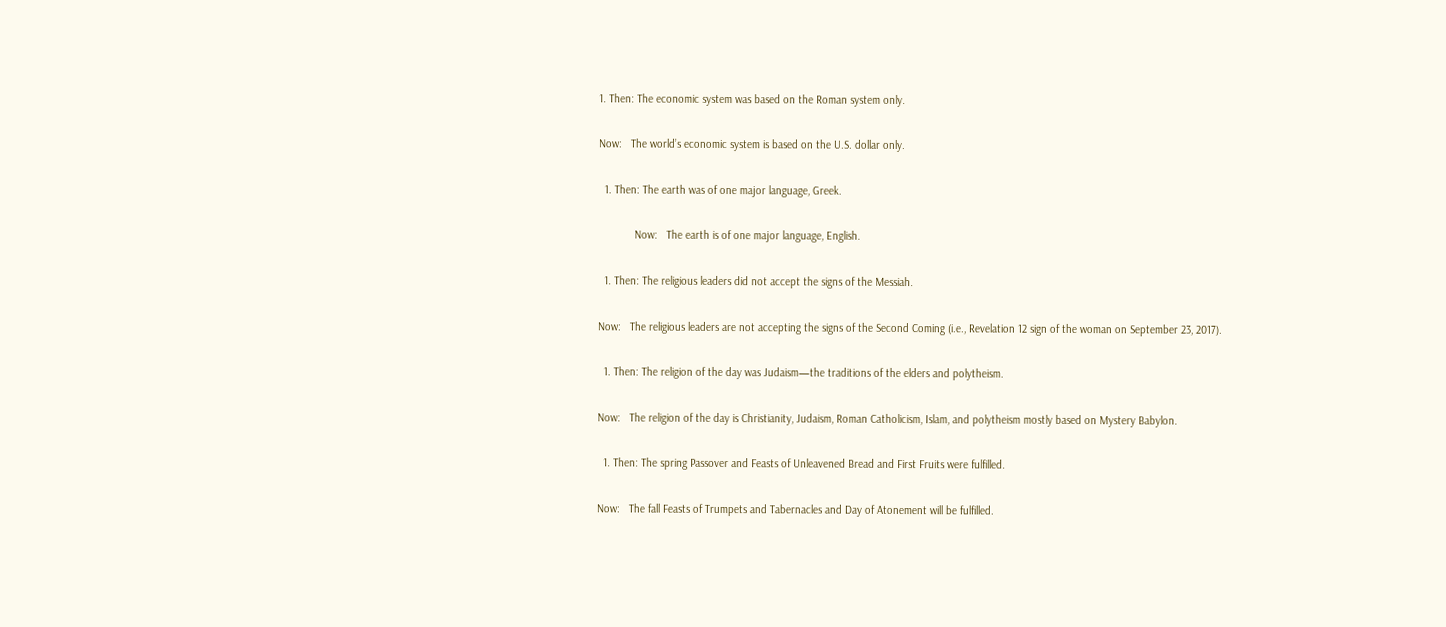1. Then: The economic system was based on the Roman system only.

Now:   The world’s economic system is based on the U.S. dollar only.

  1. Then: The earth was of one major language, Greek.

            Now:   The earth is of one major language, English.

  1. Then: The religious leaders did not accept the signs of the Messiah.

Now:   The religious leaders are not accepting the signs of the Second Coming (i.e., Revelation 12 sign of the woman on September 23, 2017).

  1. Then: The religion of the day was Judaism—the traditions of the elders and polytheism.

Now:   The religion of the day is Christianity, Judaism, Roman Catholicism, Islam, and polytheism mostly based on Mystery Babylon.

  1. Then: The spring Passover and Feasts of Unleavened Bread and First Fruits were fulfilled.

Now:   The fall Feasts of Trumpets and Tabernacles and Day of Atonement will be fulfilled.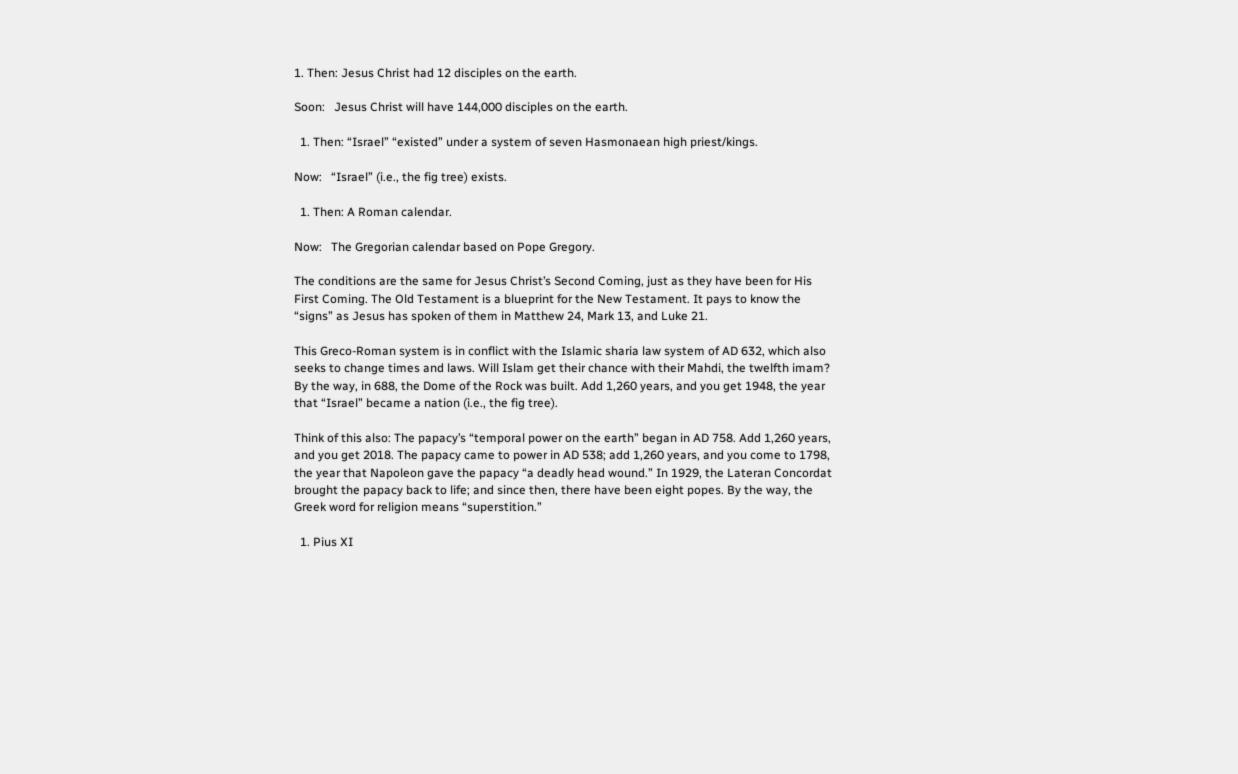1. Then: Jesus Christ had 12 disciples on the earth.

Soon:   Jesus Christ will have 144,000 disciples on the earth.

  1. Then: “Israel” “existed” under a system of seven Hasmonaean high priest/kings.

Now:   “Israel” (i.e., the fig tree) exists.

  1. Then: A Roman calendar.

Now:   The Gregorian calendar based on Pope Gregory.

The conditions are the same for Jesus Christ’s Second Coming, just as they have been for His First Coming. The Old Testament is a blueprint for the New Testament. It pays to know the “signs” as Jesus has spoken of them in Matthew 24, Mark 13, and Luke 21.

This Greco-Roman system is in conflict with the Islamic sharia law system of AD 632, which also seeks to change times and laws. Will Islam get their chance with their Mahdi, the twelfth imam? By the way, in 688, the Dome of the Rock was built. Add 1,260 years, and you get 1948, the year that “Israel” became a nation (i.e., the fig tree).

Think of this also: The papacy’s “temporal power on the earth” began in AD 758. Add 1,260 years, and you get 2018. The papacy came to power in AD 538; add 1,260 years, and you come to 1798, the year that Napoleon gave the papacy “a deadly head wound.” In 1929, the Lateran Concordat brought the papacy back to life; and since then, there have been eight popes. By the way, the Greek word for religion means “superstition.”

  1. Pius XI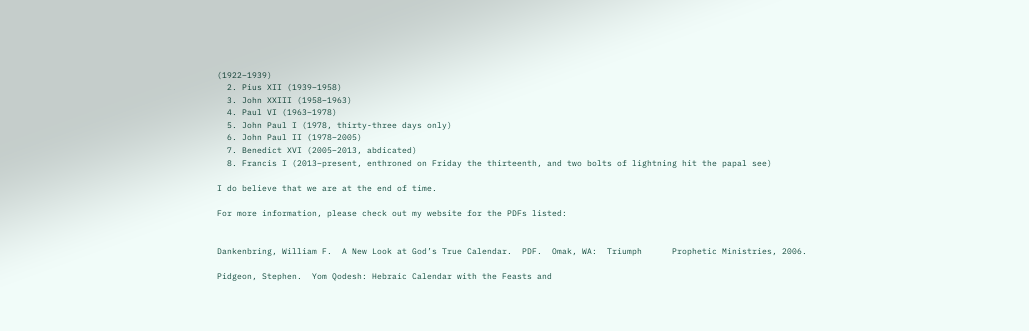(1922–1939)
  2. Pius XII (1939–1958)
  3. John XXIII (1958–1963)
  4. Paul VI (1963–1978)
  5. John Paul I (1978, thirty-three days only)
  6. John Paul II (1978–2005)
  7. Benedict XVI (2005–2013, abdicated)
  8. Francis I (2013–present, enthroned on Friday the thirteenth, and two bolts of lightning hit the papal see)

I do believe that we are at the end of time.

For more information, please check out my website for the PDFs listed:


Dankenbring, William F.  A New Look at God’s True Calendar.  PDF.  Omak, WA:  Triumph      Prophetic Ministries, 2006.

Pidgeon, Stephen.  Yom Qodesh: Hebraic Calendar with the Feasts and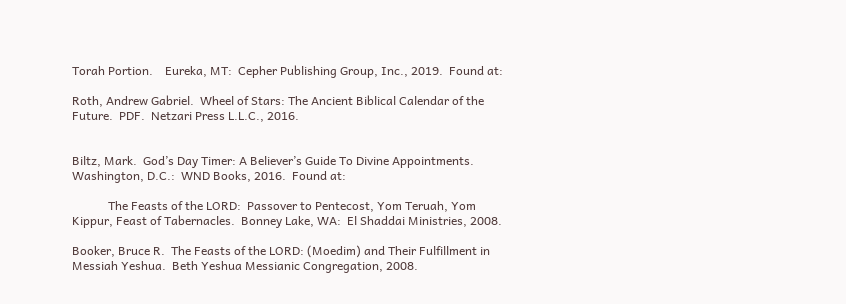Torah Portion.    Eureka, MT:  Cepher Publishing Group, Inc., 2019.  Found at:

Roth, Andrew Gabriel.  Wheel of Stars: The Ancient Biblical Calendar of the Future.  PDF.  Netzari Press L.L.C., 2016.


Biltz, Mark.  God’s Day Timer: A Believer’s Guide To Divine Appointments.  Washington, D.C.:  WND Books, 2016.  Found at:

            The Feasts of the LORD:  Passover to Pentecost, Yom Teruah, Yom Kippur, Feast of Tabernacles.  Bonney Lake, WA:  El Shaddai Ministries, 2008.

Booker, Bruce R.  The Feasts of the LORD: (Moedim) and Their Fulfillment in Messiah Yeshua.  Beth Yeshua Messianic Congregation, 2008.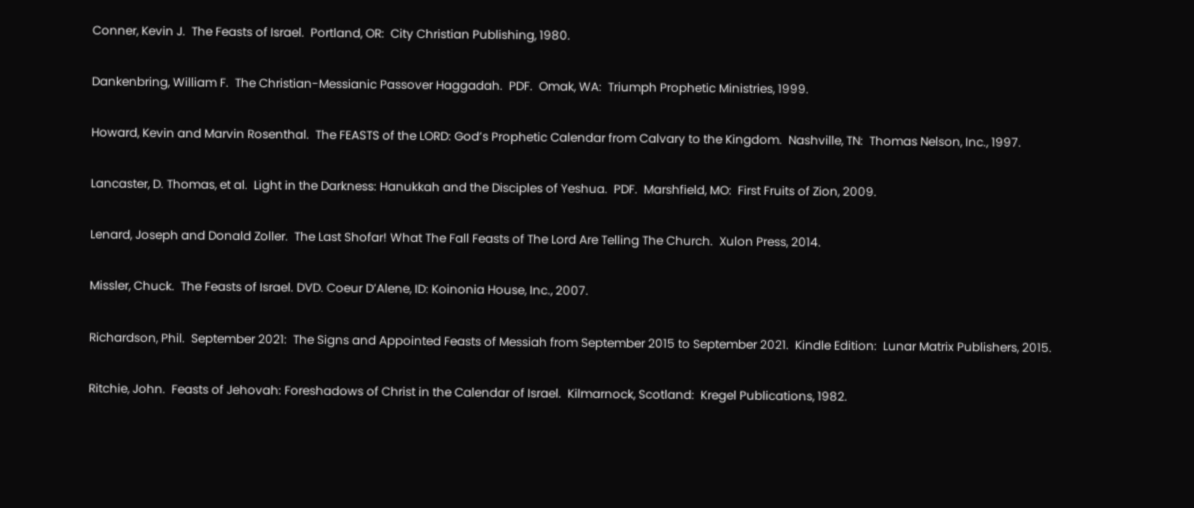Conner, Kevin J.  The Feasts of Israel.  Portland, OR:  City Christian Publishing, 1980.

Dankenbring, William F.  The Christian-Messianic Passover Haggadah.  PDF.  Omak, WA:  Triumph Prophetic Ministries, 1999.

Howard, Kevin and Marvin Rosenthal.  The FEASTS of the LORD: God’s Prophetic Calendar from Calvary to the Kingdom.  Nashville, TN:  Thomas Nelson, Inc., 1997.

Lancaster, D. Thomas, et al.  Light in the Darkness: Hanukkah and the Disciples of Yeshua.  PDF.  Marshfield, MO:  First Fruits of Zion, 2009.

Lenard, Joseph and Donald Zoller.  The Last Shofar! What The Fall Feasts of The Lord Are Telling The Church.  Xulon Press, 2014.

Missler, Chuck.  The Feasts of Israel. DVD. Coeur D’Alene, ID: Koinonia House, Inc., 2007.

Richardson, Phil.  September 2021:  The Signs and Appointed Feasts of Messiah from September 2015 to September 2021.  Kindle Edition:  Lunar Matrix Publishers, 2015.

Ritchie, John.  Feasts of Jehovah: Foreshadows of Christ in the Calendar of Israel.  Kilmarnock, Scotland:  Kregel Publications, 1982.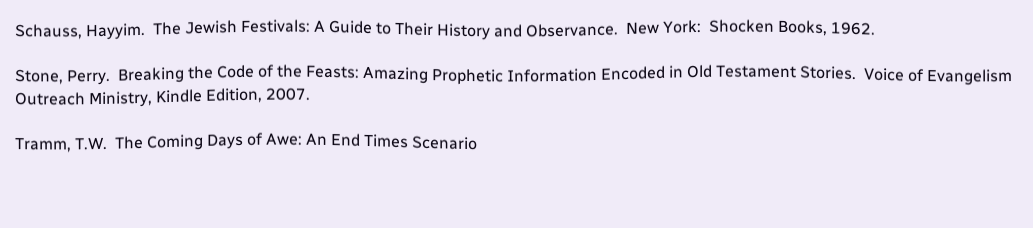Schauss, Hayyim.  The Jewish Festivals: A Guide to Their History and Observance.  New York:  Shocken Books, 1962.

Stone, Perry.  Breaking the Code of the Feasts: Amazing Prophetic Information Encoded in Old Testament Stories.  Voice of Evangelism Outreach Ministry, Kindle Edition, 2007.

Tramm, T.W.  The Coming Days of Awe: An End Times Scenario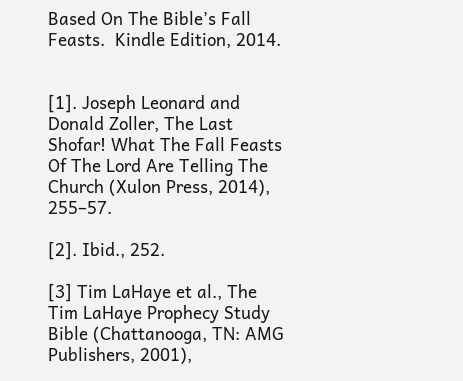Based On The Bible’s Fall Feasts.  Kindle Edition, 2014.


[1]. Joseph Leonard and Donald Zoller, The Last Shofar! What The Fall Feasts Of The Lord Are Telling The Church (Xulon Press, 2014), 255–57.

[2]. Ibid., 252.

[3] Tim LaHaye et al., The Tim LaHaye Prophecy Study Bible (Chattanooga, TN: AMG Publishers, 2001),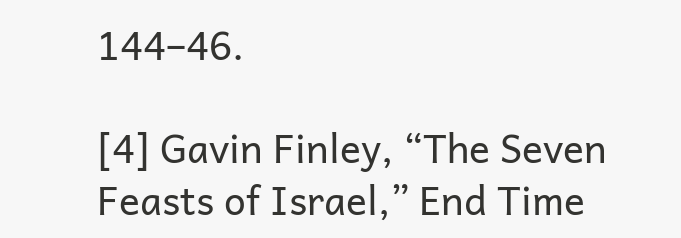144–46.

[4] Gavin Finley, “The Seven Feasts of Israel,” End Time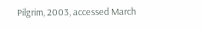Pilgrim, 2003, accessed March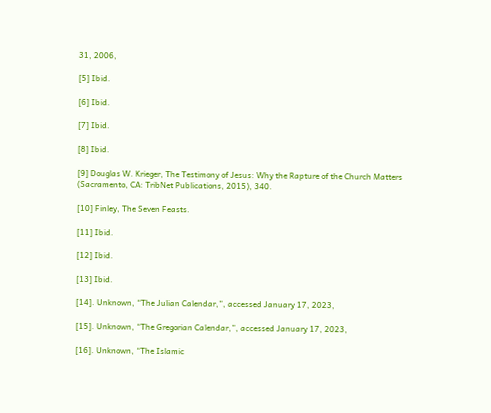31, 2006,

[5] Ibid.

[6] Ibid.

[7] Ibid.

[8] Ibid.

[9] Douglas W. Krieger, The Testimony of Jesus: Why the Rapture of the Church Matters (Sacramento, CA: TribNet Publications, 2015), 340.

[10] Finley, The Seven Feasts.

[11] Ibid.

[12] Ibid.

[13] Ibid.

[14]. Unknown, “The Julian Calendar,”, accessed January 17, 2023,

[15]. Unknown, “The Gregorian Calendar,”, accessed January 17, 2023,

[16]. Unknown, “The Islamic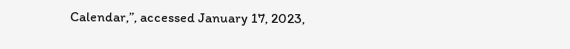Calendar,”, accessed January 17, 2023,